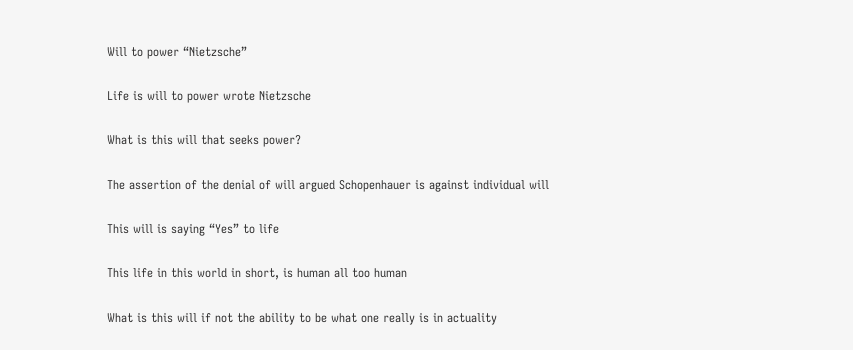Will to power “Nietzsche”

Life is will to power wrote Nietzsche

What is this will that seeks power?

The assertion of the denial of will argued Schopenhauer is against individual will

This will is saying “Yes” to life

This life in this world in short, is human all too human

What is this will if not the ability to be what one really is in actuality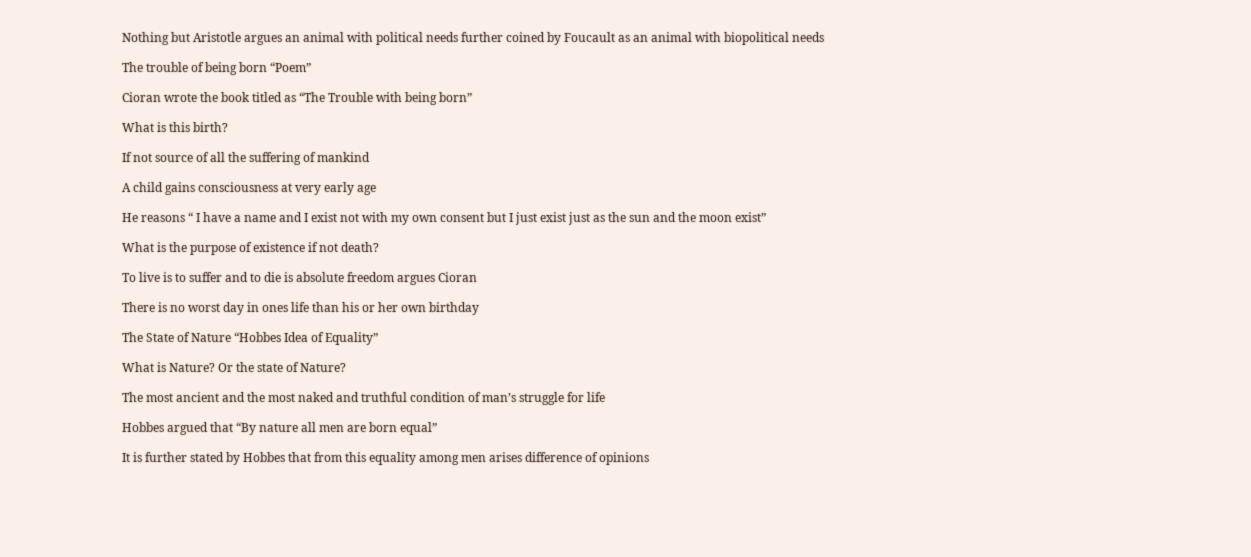Nothing but Aristotle argues an animal with political needs further coined by Foucault as an animal with biopolitical needs

The trouble of being born “Poem”

Cioran wrote the book titled as “The Trouble with being born”

What is this birth?

If not source of all the suffering of mankind

A child gains consciousness at very early age

He reasons “ I have a name and I exist not with my own consent but I just exist just as the sun and the moon exist”

What is the purpose of existence if not death?

To live is to suffer and to die is absolute freedom argues Cioran

There is no worst day in ones life than his or her own birthday

The State of Nature “Hobbes Idea of Equality”

What is Nature? Or the state of Nature?

The most ancient and the most naked and truthful condition of man’s struggle for life

Hobbes argued that “By nature all men are born equal”

It is further stated by Hobbes that from this equality among men arises difference of opinions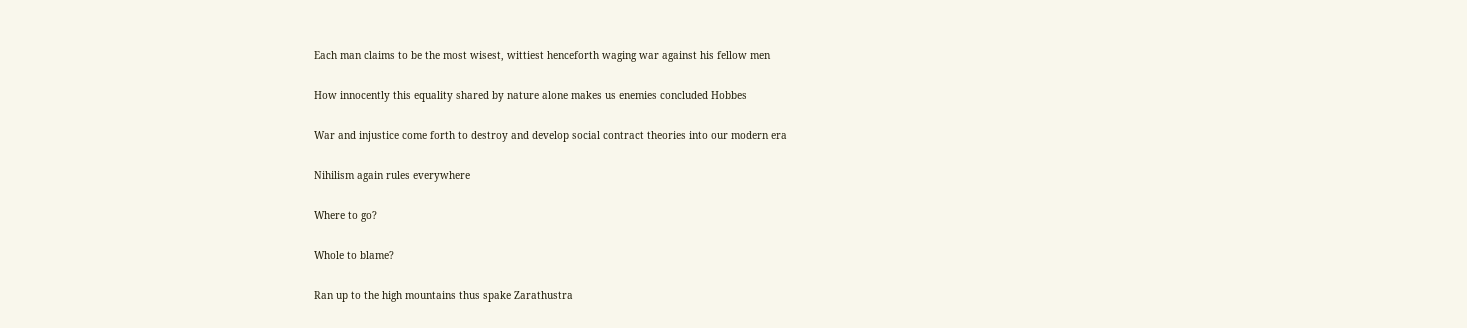Each man claims to be the most wisest, wittiest henceforth waging war against his fellow men

How innocently this equality shared by nature alone makes us enemies concluded Hobbes

War and injustice come forth to destroy and develop social contract theories into our modern era

Nihilism again rules everywhere

Where to go?

Whole to blame?

Ran up to the high mountains thus spake Zarathustra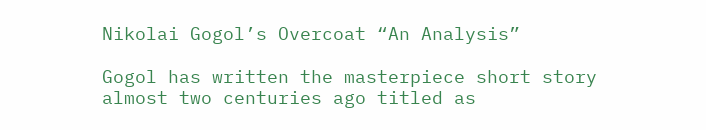Nikolai Gogol’s Overcoat “An Analysis”

Gogol has written the masterpiece short story almost two centuries ago titled as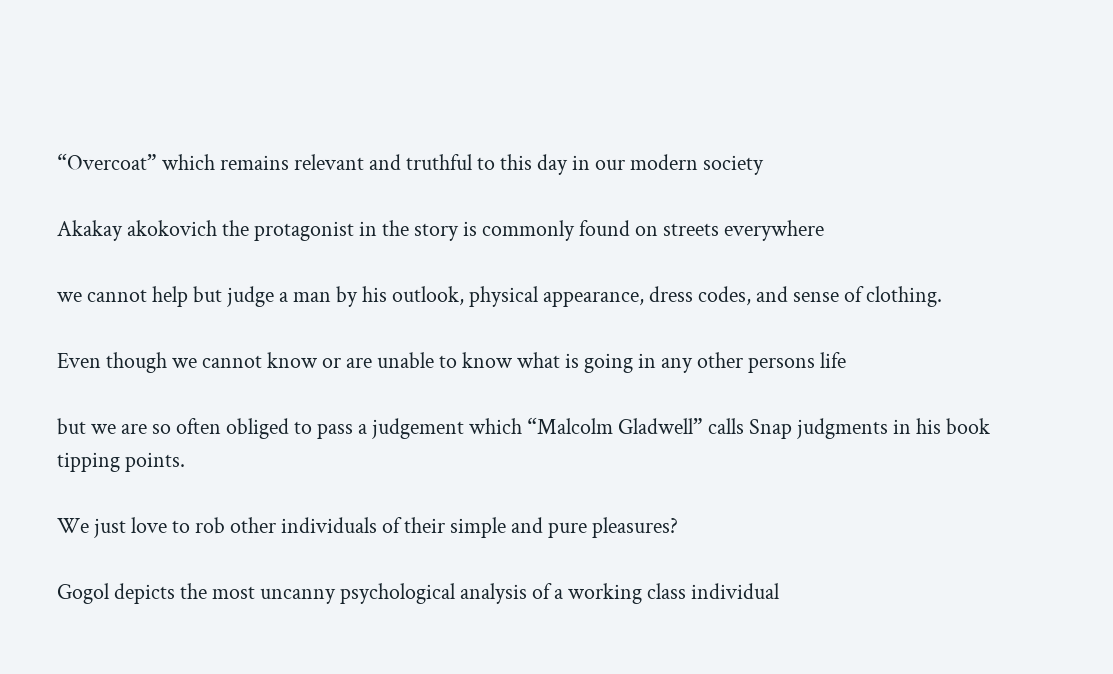“Overcoat” which remains relevant and truthful to this day in our modern society

Akakay akokovich the protagonist in the story is commonly found on streets everywhere

we cannot help but judge a man by his outlook, physical appearance, dress codes, and sense of clothing.

Even though we cannot know or are unable to know what is going in any other persons life

but we are so often obliged to pass a judgement which “Malcolm Gladwell” calls Snap judgments in his book tipping points.

We just love to rob other individuals of their simple and pure pleasures?

Gogol depicts the most uncanny psychological analysis of a working class individual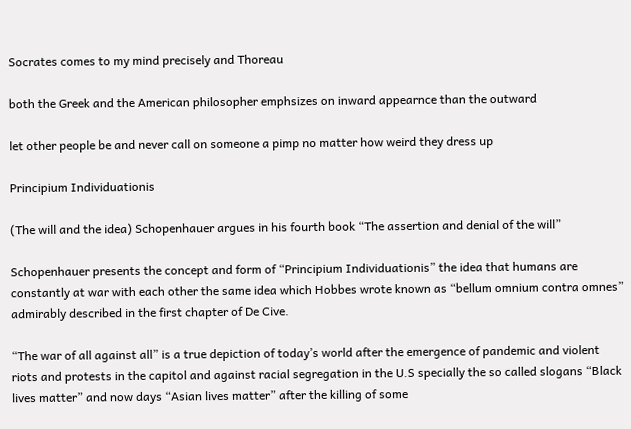Socrates comes to my mind precisely and Thoreau

both the Greek and the American philosopher emphsizes on inward appearnce than the outward

let other people be and never call on someone a pimp no matter how weird they dress up

Principium Individuationis

(The will and the idea) Schopenhauer argues in his fourth book “The assertion and denial of the will”

Schopenhauer presents the concept and form of “Principium Individuationis” the idea that humans are constantly at war with each other the same idea which Hobbes wrote known as “bellum omnium contra omnes” admirably described in the first chapter of De Cive.

“The war of all against all” is a true depiction of today’s world after the emergence of pandemic and violent riots and protests in the capitol and against racial segregation in the U.S specially the so called slogans “Black lives matter” and now days “Asian lives matter” after the killing of some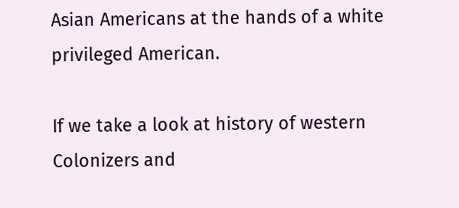Asian Americans at the hands of a white privileged American.

If we take a look at history of western Colonizers and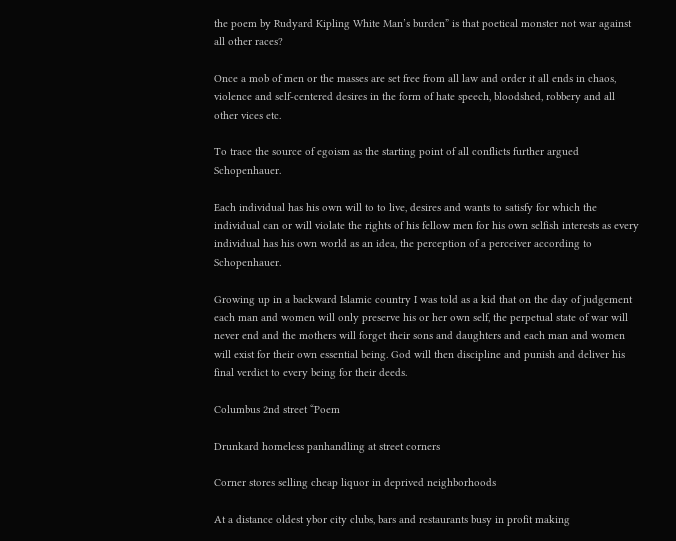the poem by Rudyard Kipling White Man’s burden” is that poetical monster not war against all other races?

Once a mob of men or the masses are set free from all law and order it all ends in chaos, violence and self-centered desires in the form of hate speech, bloodshed, robbery and all other vices etc.

To trace the source of egoism as the starting point of all conflicts further argued Schopenhauer.

Each individual has his own will to to live, desires and wants to satisfy for which the individual can or will violate the rights of his fellow men for his own selfish interests as every individual has his own world as an idea, the perception of a perceiver according to Schopenhauer.

Growing up in a backward Islamic country I was told as a kid that on the day of judgement each man and women will only preserve his or her own self, the perpetual state of war will never end and the mothers will forget their sons and daughters and each man and women will exist for their own essential being. God will then discipline and punish and deliver his final verdict to every being for their deeds.

Columbus 2nd street “Poem

Drunkard homeless panhandling at street corners

Corner stores selling cheap liquor in deprived neighborhoods

At a distance oldest ybor city clubs, bars and restaurants busy in profit making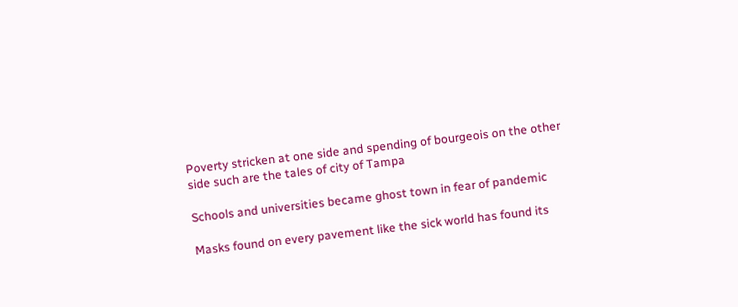Poverty stricken at one side and spending of bourgeois on the other side such are the tales of city of Tampa

Schools and universities became ghost town in fear of pandemic

Masks found on every pavement like the sick world has found its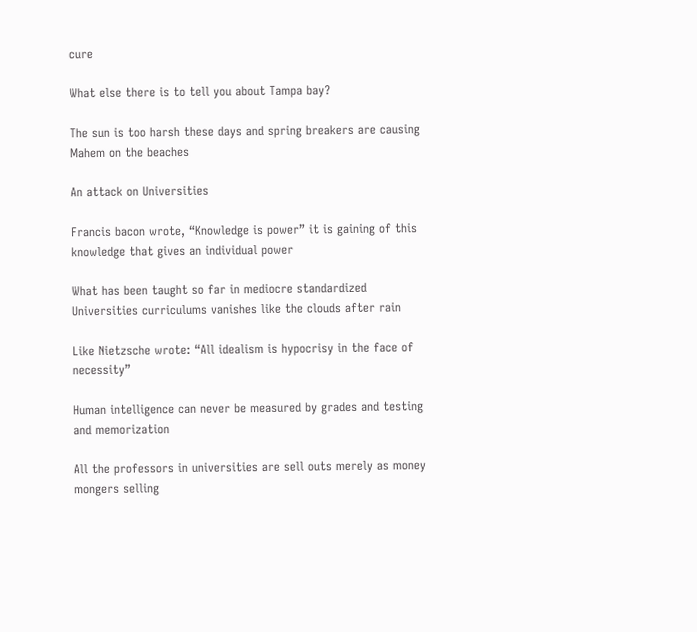cure

What else there is to tell you about Tampa bay?

The sun is too harsh these days and spring breakers are causing Mahem on the beaches

An attack on Universities

Francis bacon wrote, “Knowledge is power” it is gaining of this knowledge that gives an individual power

What has been taught so far in mediocre standardized Universities curriculums vanishes like the clouds after rain

Like Nietzsche wrote: “All idealism is hypocrisy in the face of necessity”

Human intelligence can never be measured by grades and testing and memorization

All the professors in universities are sell outs merely as money mongers selling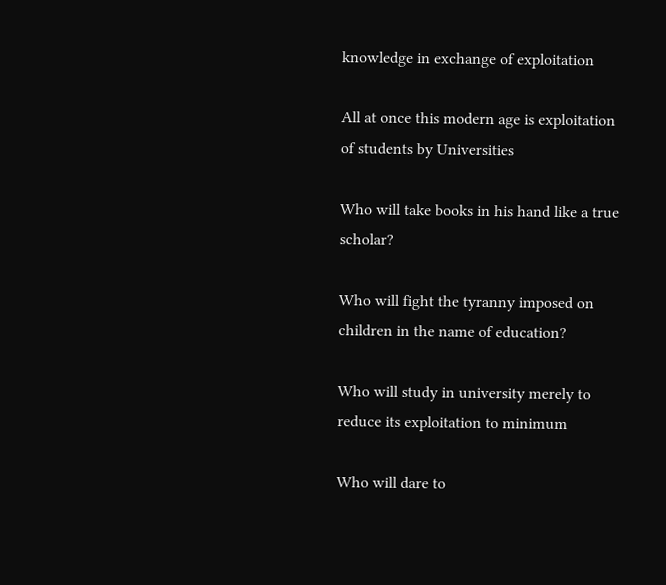knowledge in exchange of exploitation

All at once this modern age is exploitation of students by Universities

Who will take books in his hand like a true scholar?

Who will fight the tyranny imposed on children in the name of education?

Who will study in university merely to reduce its exploitation to minimum

Who will dare to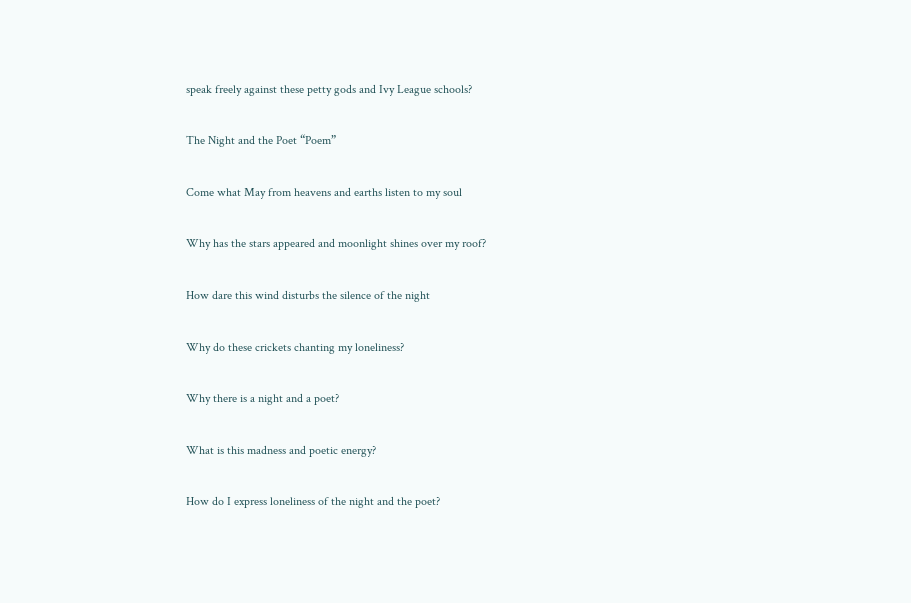speak freely against these petty gods and Ivy League schools?

The Night and the Poet “Poem”

Come what May from heavens and earths listen to my soul

Why has the stars appeared and moonlight shines over my roof?

How dare this wind disturbs the silence of the night

Why do these crickets chanting my loneliness?

Why there is a night and a poet?

What is this madness and poetic energy?

How do I express loneliness of the night and the poet?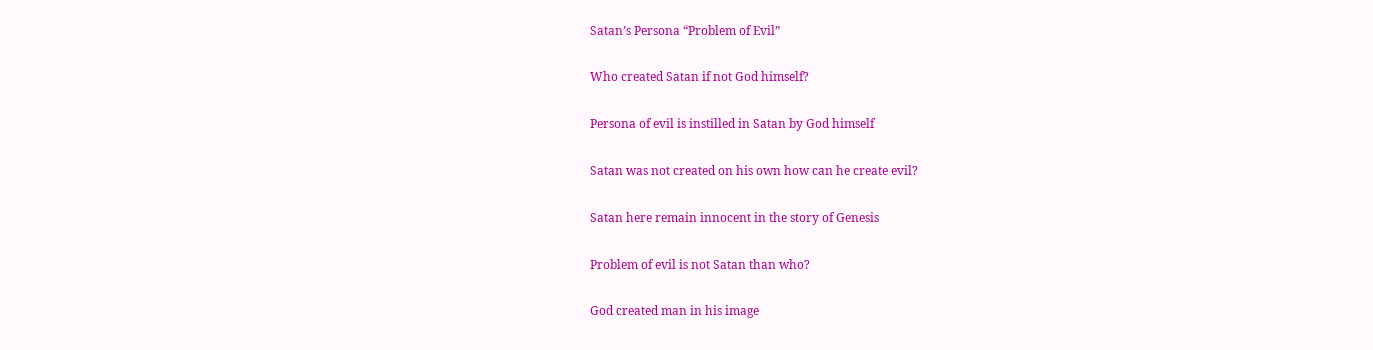Satan’s Persona “Problem of Evil”

Who created Satan if not God himself?

Persona of evil is instilled in Satan by God himself

Satan was not created on his own how can he create evil?

Satan here remain innocent in the story of Genesis

Problem of evil is not Satan than who?

God created man in his image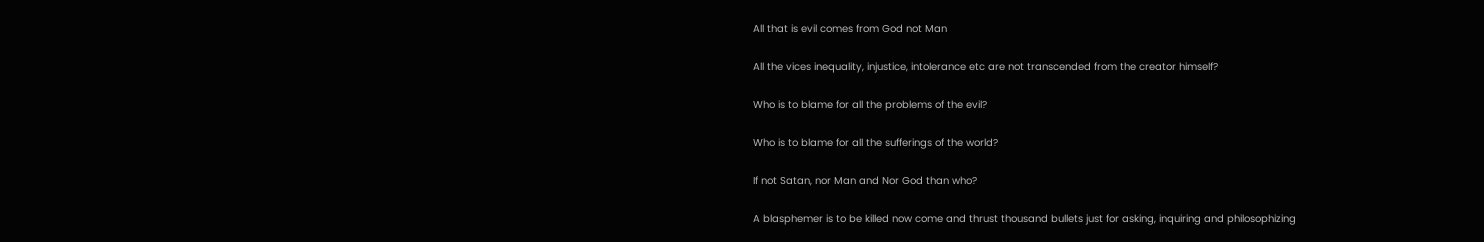All that is evil comes from God not Man

All the vices inequality, injustice, intolerance etc are not transcended from the creator himself?

Who is to blame for all the problems of the evil?

Who is to blame for all the sufferings of the world?

If not Satan, nor Man and Nor God than who?

A blasphemer is to be killed now come and thrust thousand bullets just for asking, inquiring and philosophizing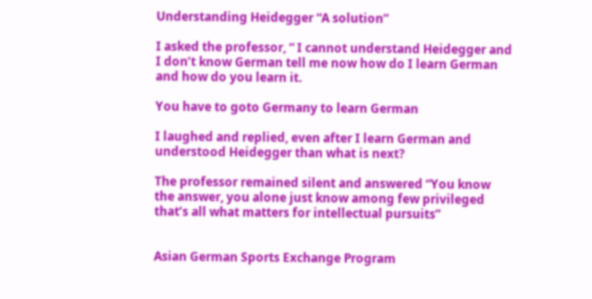Understanding Heidegger “A solution”

I asked the professor, “ I cannot understand Heidegger and I don’t know German tell me now how do I learn German and how do you learn it.

You have to goto Germany to learn German

I laughed and replied, even after I learn German and understood Heidegger than what is next?

The professor remained silent and answered “You know the answer, you alone just know among few privileged that’s all what matters for intellectual pursuits”


Asian German Sports Exchange Program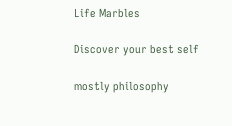Life Marbles

Discover your best self

mostly philosophy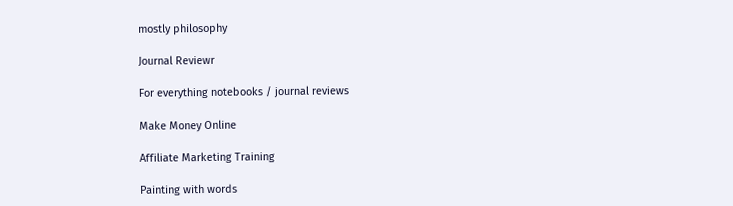mostly philosophy

Journal Reviewr

For everything notebooks / journal reviews

Make Money Online

Affiliate Marketing Training

Painting with words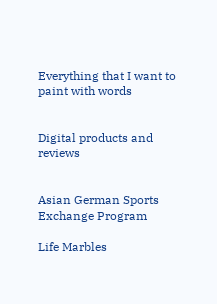Everything that I want to paint with words


Digital products and reviews


Asian German Sports Exchange Program

Life Marbles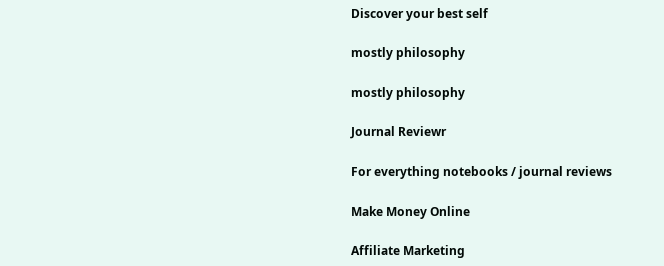Discover your best self

mostly philosophy

mostly philosophy

Journal Reviewr

For everything notebooks / journal reviews

Make Money Online

Affiliate Marketing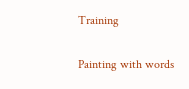Training

Painting with words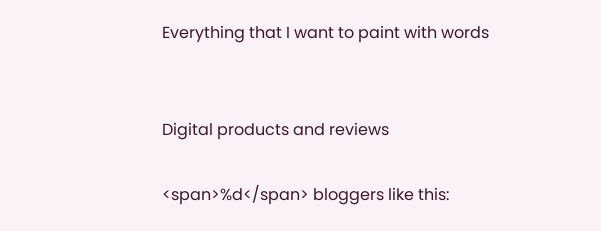Everything that I want to paint with words


Digital products and reviews

<span>%d</span> bloggers like this: